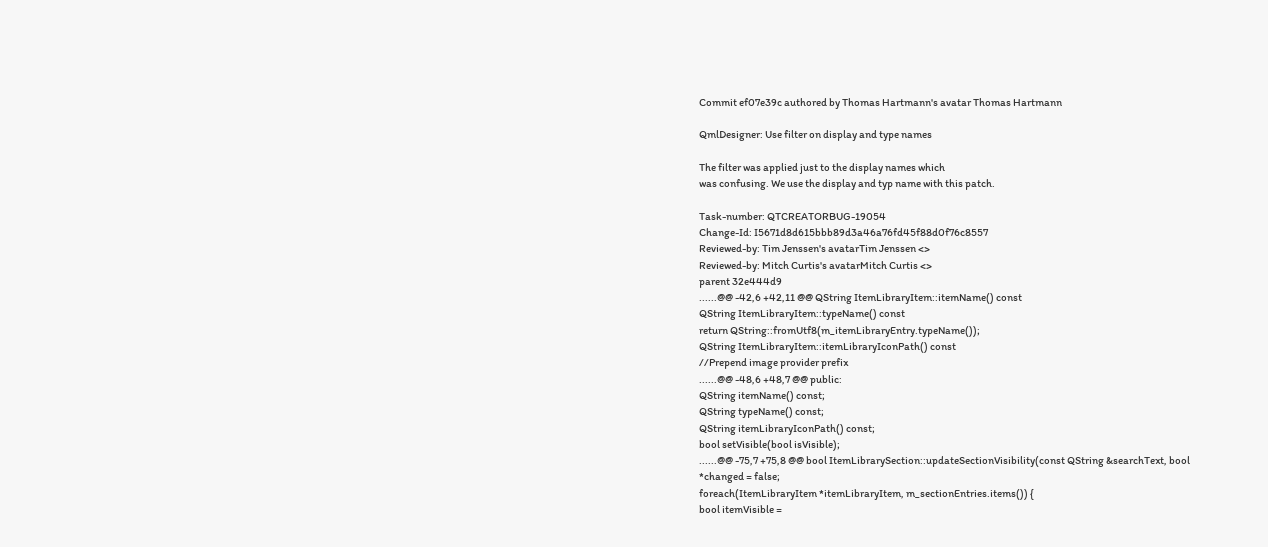Commit ef07e39c authored by Thomas Hartmann's avatar Thomas Hartmann

QmlDesigner: Use filter on display and type names

The filter was applied just to the display names which
was confusing. We use the display and typ name with this patch.

Task-number: QTCREATORBUG-19054
Change-Id: I5671d8d615bbb89d3a46a76fd45f88d0f76c8557
Reviewed-by: Tim Jenssen's avatarTim Jenssen <>
Reviewed-by: Mitch Curtis's avatarMitch Curtis <>
parent 32e444d9
......@@ -42,6 +42,11 @@ QString ItemLibraryItem::itemName() const
QString ItemLibraryItem::typeName() const
return QString::fromUtf8(m_itemLibraryEntry.typeName());
QString ItemLibraryItem::itemLibraryIconPath() const
//Prepend image provider prefix
......@@ -48,6 +48,7 @@ public:
QString itemName() const;
QString typeName() const;
QString itemLibraryIconPath() const;
bool setVisible(bool isVisible);
......@@ -75,7 +75,8 @@ bool ItemLibrarySection::updateSectionVisibility(const QString &searchText, bool
*changed = false;
foreach(ItemLibraryItem *itemLibraryItem, m_sectionEntries.items()) {
bool itemVisible =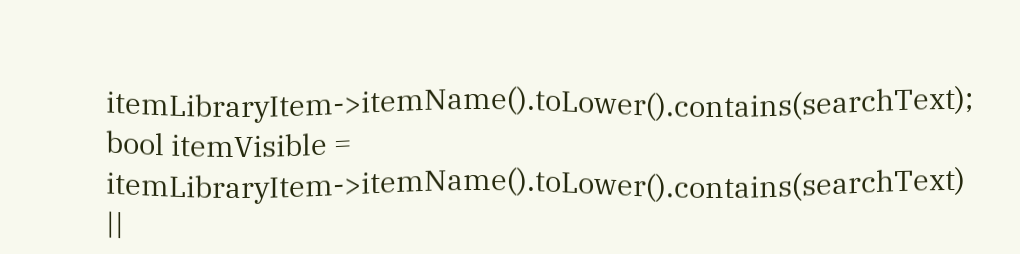itemLibraryItem->itemName().toLower().contains(searchText);
bool itemVisible = itemLibraryItem->itemName().toLower().contains(searchText)
||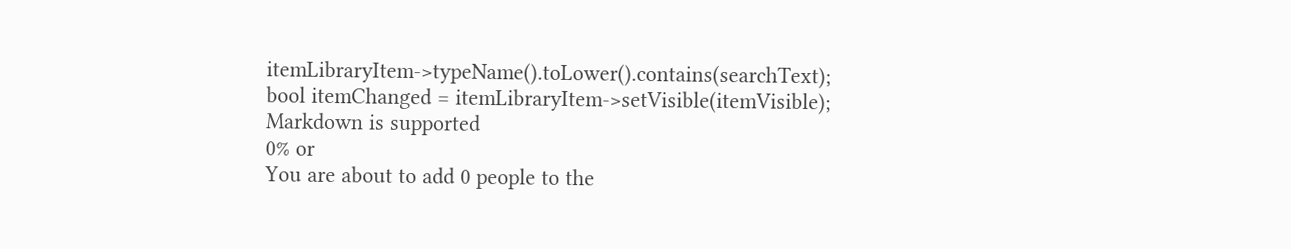itemLibraryItem->typeName().toLower().contains(searchText);
bool itemChanged = itemLibraryItem->setVisible(itemVisible);
Markdown is supported
0% or
You are about to add 0 people to the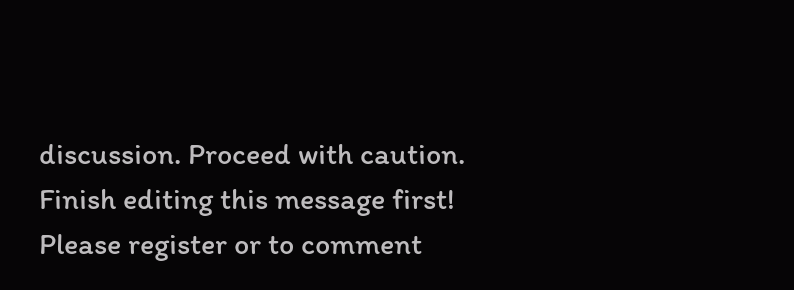discussion. Proceed with caution.
Finish editing this message first!
Please register or to comment